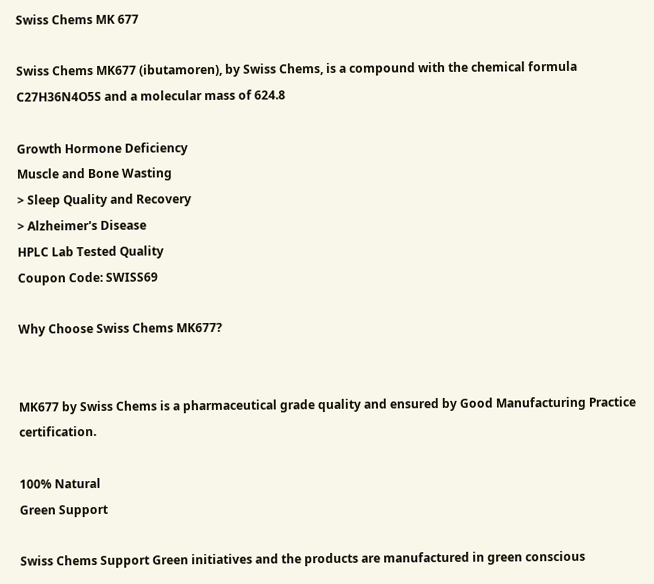Swiss Chems MK 677

Swiss Chems MK677 (ibutamoren), by Swiss Chems, is a compound with the chemical formula C27H36N4O5S and a molecular mass of 624.8

Growth Hormone Deficiency
Muscle and Bone Wasting
> Sleep Quality and Recovery
> Alzheimer's Disease
HPLC Lab Tested Quality
Coupon Code: SWISS69

Why Choose Swiss Chems MK677?


MK677 by Swiss Chems is a pharmaceutical grade quality and ensured by Good Manufacturing Practice certification.

100% Natural
Green Support

Swiss Chems Support Green initiatives and the products are manufactured in green conscious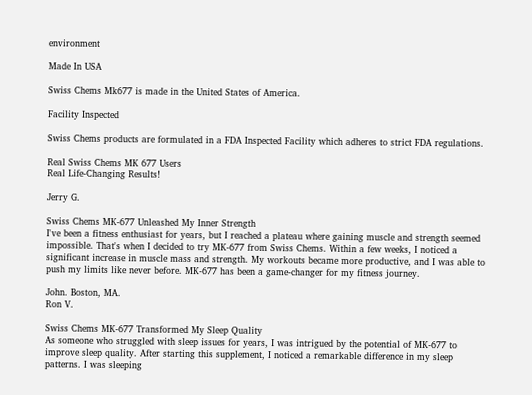environment

Made In USA

Swiss Chems Mk677 is made in the United States of America.

Facility Inspected

Swiss Chems products are formulated in a FDA Inspected Facility which adheres to strict FDA regulations.

Real Swiss Chems MK 677 Users
Real Life‑Changing Results!

Jerry G.

Swiss Chems MK-677 Unleashed My Inner Strength
I've been a fitness enthusiast for years, but I reached a plateau where gaining muscle and strength seemed impossible. That's when I decided to try MK-677 from Swiss Chems. Within a few weeks, I noticed a significant increase in muscle mass and strength. My workouts became more productive, and I was able to push my limits like never before. MK-677 has been a game-changer for my fitness journey.

John. Boston, MA.
Ron V.

Swiss Chems MK-677 Transformed My Sleep Quality
As someone who struggled with sleep issues for years, I was intrigued by the potential of MK-677 to improve sleep quality. After starting this supplement, I noticed a remarkable difference in my sleep patterns. I was sleeping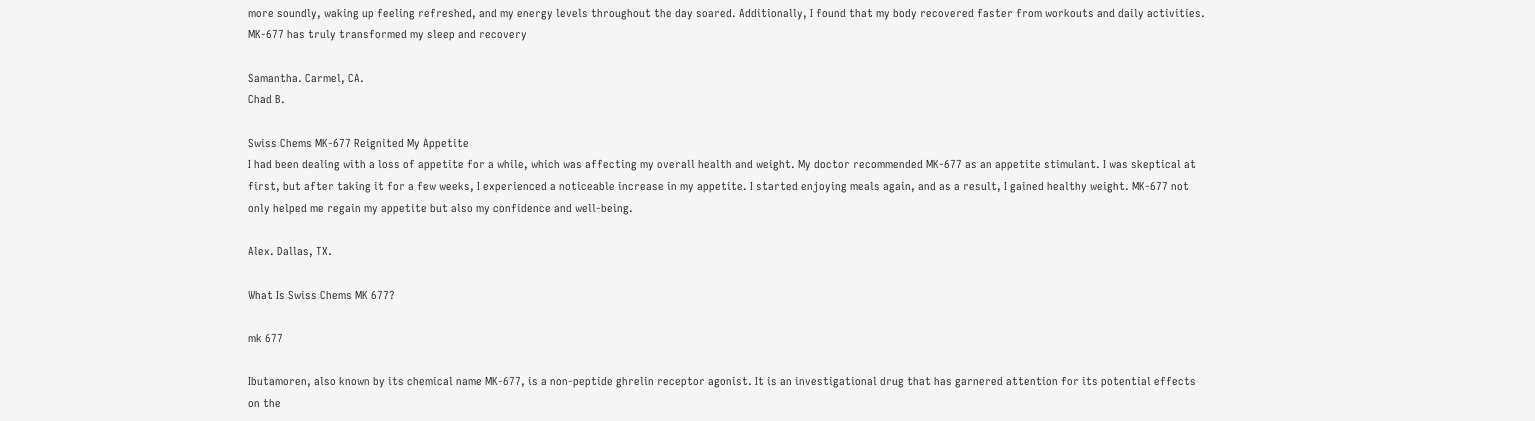more soundly, waking up feeling refreshed, and my energy levels throughout the day soared. Additionally, I found that my body recovered faster from workouts and daily activities. MK-677 has truly transformed my sleep and recovery

Samantha. Carmel, CA.
Chad B.

Swiss Chems MK-677 Reignited My Appetite
I had been dealing with a loss of appetite for a while, which was affecting my overall health and weight. My doctor recommended MK-677 as an appetite stimulant. I was skeptical at first, but after taking it for a few weeks, I experienced a noticeable increase in my appetite. I started enjoying meals again, and as a result, I gained healthy weight. MK-677 not only helped me regain my appetite but also my confidence and well-being.

Alex. Dallas, TX.

What Is Swiss Chems MK 677?

mk 677

Ibutamoren, also known by its chemical name MK-677, is a non-peptide ghrelin receptor agonist. It is an investigational drug that has garnered attention for its potential effects on the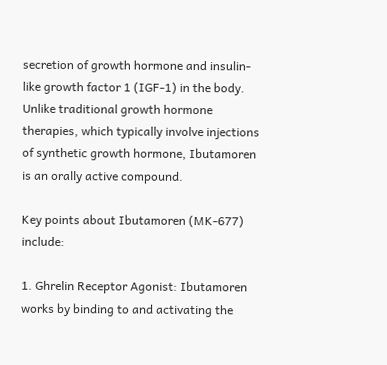secretion of growth hormone and insulin-like growth factor 1 (IGF-1) in the body. Unlike traditional growth hormone therapies, which typically involve injections of synthetic growth hormone, Ibutamoren is an orally active compound.

Key points about Ibutamoren (MK-677) include:

1. Ghrelin Receptor Agonist: Ibutamoren works by binding to and activating the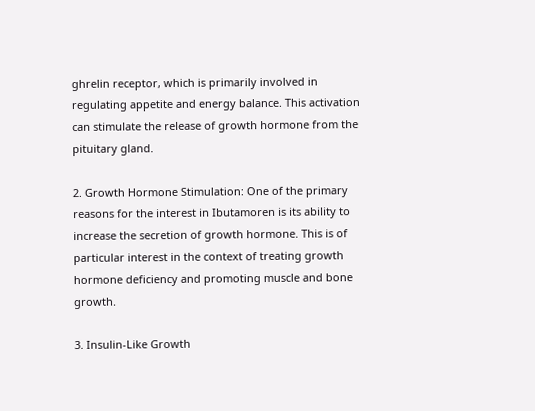ghrelin receptor, which is primarily involved in regulating appetite and energy balance. This activation can stimulate the release of growth hormone from the pituitary gland.

2. Growth Hormone Stimulation: One of the primary reasons for the interest in Ibutamoren is its ability to increase the secretion of growth hormone. This is of particular interest in the context of treating growth hormone deficiency and promoting muscle and bone growth.

3. Insulin-Like Growth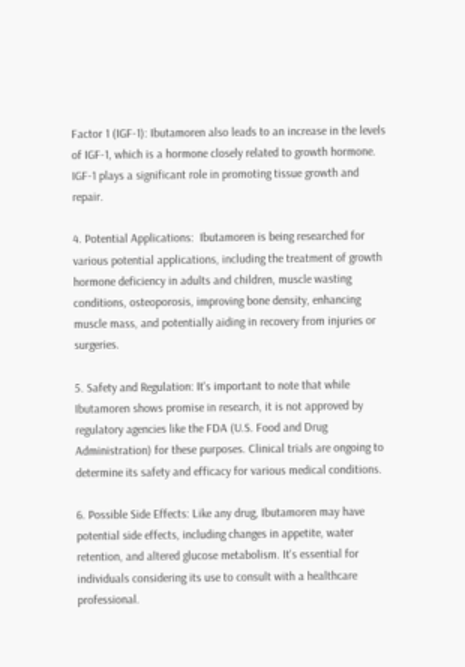Factor 1 (IGF-1): Ibutamoren also leads to an increase in the levels of IGF-1, which is a hormone closely related to growth hormone. IGF-1 plays a significant role in promoting tissue growth and repair.

4. Potential Applications:  Ibutamoren is being researched for various potential applications, including the treatment of growth hormone deficiency in adults and children, muscle wasting conditions, osteoporosis, improving bone density, enhancing muscle mass, and potentially aiding in recovery from injuries or surgeries.

5. Safety and Regulation: It's important to note that while Ibutamoren shows promise in research, it is not approved by regulatory agencies like the FDA (U.S. Food and Drug Administration) for these purposes. Clinical trials are ongoing to determine its safety and efficacy for various medical conditions.

6. Possible Side Effects: Like any drug, Ibutamoren may have potential side effects, including changes in appetite, water retention, and altered glucose metabolism. It's essential for individuals considering its use to consult with a healthcare professional.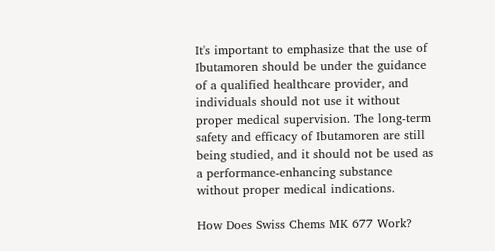It's important to emphasize that the use of Ibutamoren should be under the guidance of a qualified healthcare provider, and individuals should not use it without proper medical supervision. The long-term safety and efficacy of Ibutamoren are still being studied, and it should not be used as a performance-enhancing substance without proper medical indications.

How Does Swiss Chems MK 677 Work?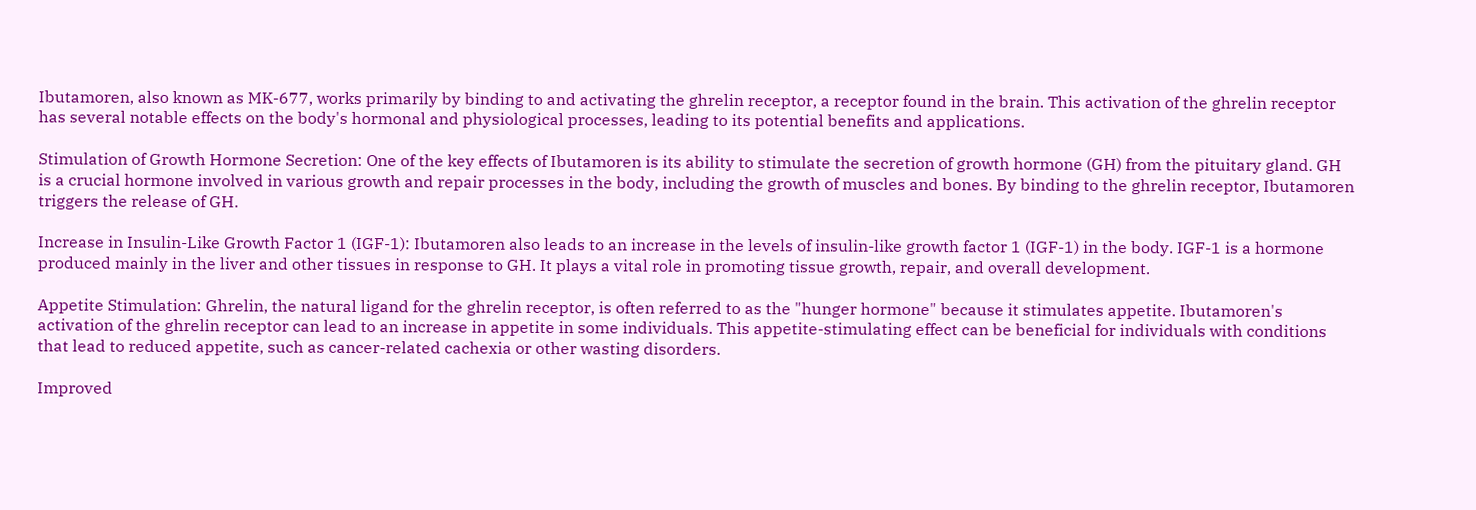Ibutamoren, also known as MK-677, works primarily by binding to and activating the ghrelin receptor, a receptor found in the brain. This activation of the ghrelin receptor has several notable effects on the body's hormonal and physiological processes, leading to its potential benefits and applications.

Stimulation of Growth Hormone Secretion: One of the key effects of Ibutamoren is its ability to stimulate the secretion of growth hormone (GH) from the pituitary gland. GH is a crucial hormone involved in various growth and repair processes in the body, including the growth of muscles and bones. By binding to the ghrelin receptor, Ibutamoren triggers the release of GH.

Increase in Insulin-Like Growth Factor 1 (IGF-1): Ibutamoren also leads to an increase in the levels of insulin-like growth factor 1 (IGF-1) in the body. IGF-1 is a hormone produced mainly in the liver and other tissues in response to GH. It plays a vital role in promoting tissue growth, repair, and overall development.

Appetite Stimulation: Ghrelin, the natural ligand for the ghrelin receptor, is often referred to as the "hunger hormone" because it stimulates appetite. Ibutamoren's activation of the ghrelin receptor can lead to an increase in appetite in some individuals. This appetite-stimulating effect can be beneficial for individuals with conditions that lead to reduced appetite, such as cancer-related cachexia or other wasting disorders.

Improved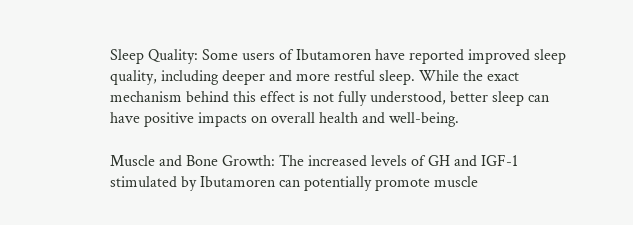Sleep Quality: Some users of Ibutamoren have reported improved sleep quality, including deeper and more restful sleep. While the exact mechanism behind this effect is not fully understood, better sleep can have positive impacts on overall health and well-being.

Muscle and Bone Growth: The increased levels of GH and IGF-1 stimulated by Ibutamoren can potentially promote muscle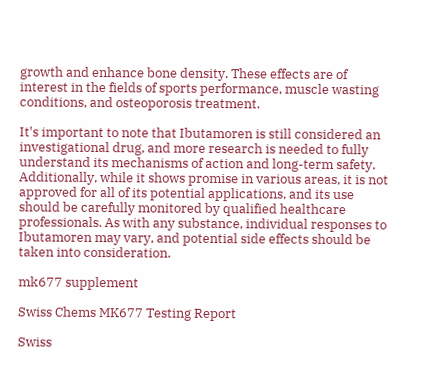growth and enhance bone density. These effects are of interest in the fields of sports performance, muscle wasting conditions, and osteoporosis treatment.

It's important to note that Ibutamoren is still considered an investigational drug, and more research is needed to fully understand its mechanisms of action and long-term safety. Additionally, while it shows promise in various areas, it is not approved for all of its potential applications, and its use should be carefully monitored by qualified healthcare professionals. As with any substance, individual responses to Ibutamoren may vary, and potential side effects should be taken into consideration.

mk677 supplement

Swiss Chems MK677 Testing Report

Swiss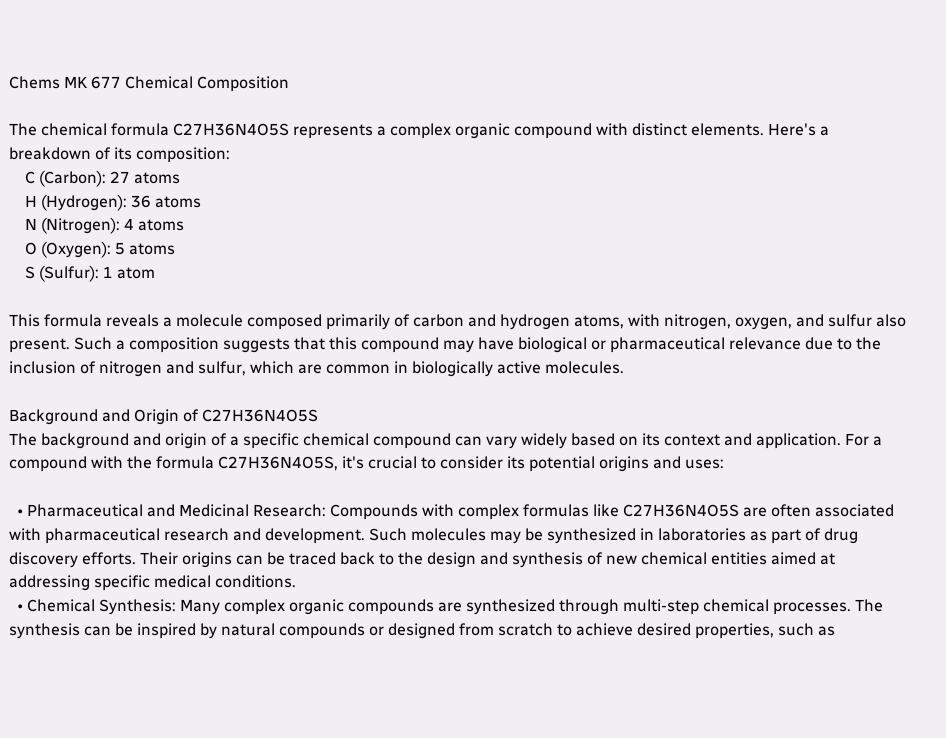Chems MK 677 Chemical Composition

The chemical formula C27H36N4O5S represents a complex organic compound with distinct elements. Here's a breakdown of its composition:
    C (Carbon): 27 atoms
    H (Hydrogen): 36 atoms
    N (Nitrogen): 4 atoms
    O (Oxygen): 5 atoms
    S (Sulfur): 1 atom

This formula reveals a molecule composed primarily of carbon and hydrogen atoms, with nitrogen, oxygen, and sulfur also present. Such a composition suggests that this compound may have biological or pharmaceutical relevance due to the inclusion of nitrogen and sulfur, which are common in biologically active molecules.

Background and Origin of C27H36N4O5S
The background and origin of a specific chemical compound can vary widely based on its context and application. For a compound with the formula C27H36N4O5S, it's crucial to consider its potential origins and uses:

  • Pharmaceutical and Medicinal Research: Compounds with complex formulas like C27H36N4O5S are often associated with pharmaceutical research and development. Such molecules may be synthesized in laboratories as part of drug discovery efforts. Their origins can be traced back to the design and synthesis of new chemical entities aimed at addressing specific medical conditions.
  • Chemical Synthesis: Many complex organic compounds are synthesized through multi-step chemical processes. The synthesis can be inspired by natural compounds or designed from scratch to achieve desired properties, such as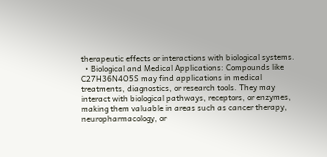therapeutic effects or interactions with biological systems.
  • Biological and Medical Applications: Compounds like C27H36N4O5S may find applications in medical treatments, diagnostics, or research tools. They may interact with biological pathways, receptors, or enzymes, making them valuable in areas such as cancer therapy, neuropharmacology, or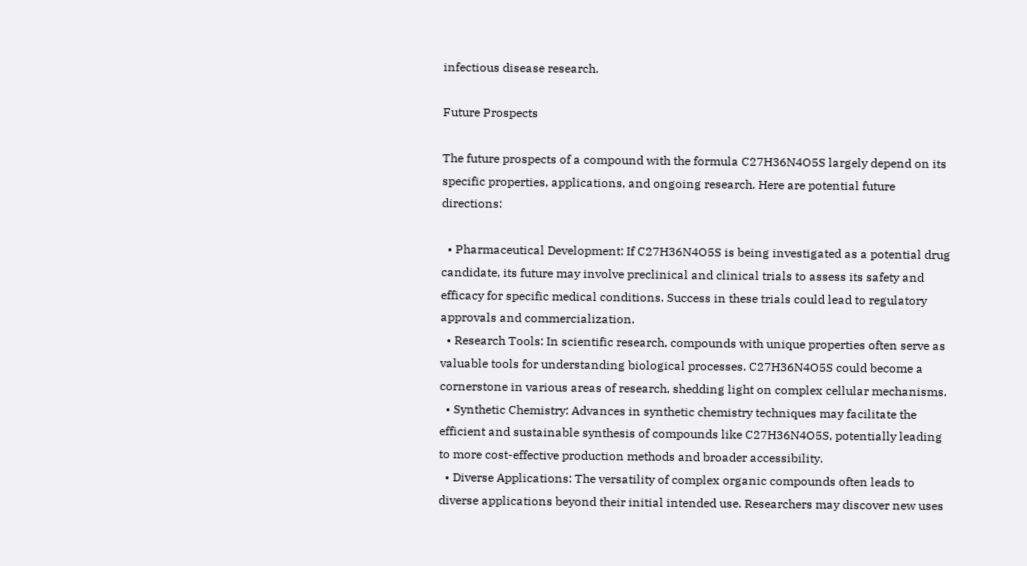infectious disease research.

Future Prospects

The future prospects of a compound with the formula C27H36N4O5S largely depend on its specific properties, applications, and ongoing research. Here are potential future directions:

  • Pharmaceutical Development: If C27H36N4O5S is being investigated as a potential drug candidate, its future may involve preclinical and clinical trials to assess its safety and efficacy for specific medical conditions. Success in these trials could lead to regulatory approvals and commercialization.
  • Research Tools: In scientific research, compounds with unique properties often serve as valuable tools for understanding biological processes. C27H36N4O5S could become a cornerstone in various areas of research, shedding light on complex cellular mechanisms.
  • Synthetic Chemistry: Advances in synthetic chemistry techniques may facilitate the efficient and sustainable synthesis of compounds like C27H36N4O5S, potentially leading to more cost-effective production methods and broader accessibility.
  • Diverse Applications: The versatility of complex organic compounds often leads to diverse applications beyond their initial intended use. Researchers may discover new uses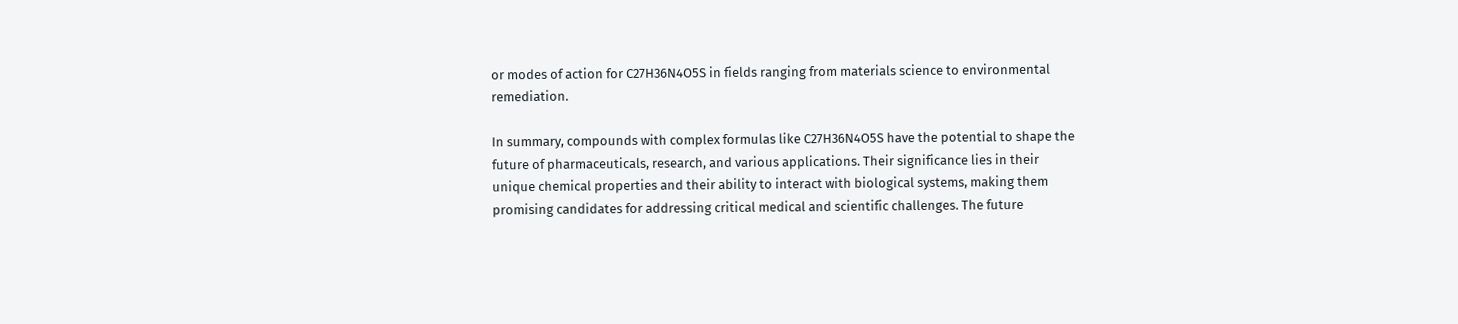or modes of action for C27H36N4O5S in fields ranging from materials science to environmental remediation.

In summary, compounds with complex formulas like C27H36N4O5S have the potential to shape the future of pharmaceuticals, research, and various applications. Their significance lies in their unique chemical properties and their ability to interact with biological systems, making them promising candidates for addressing critical medical and scientific challenges. The future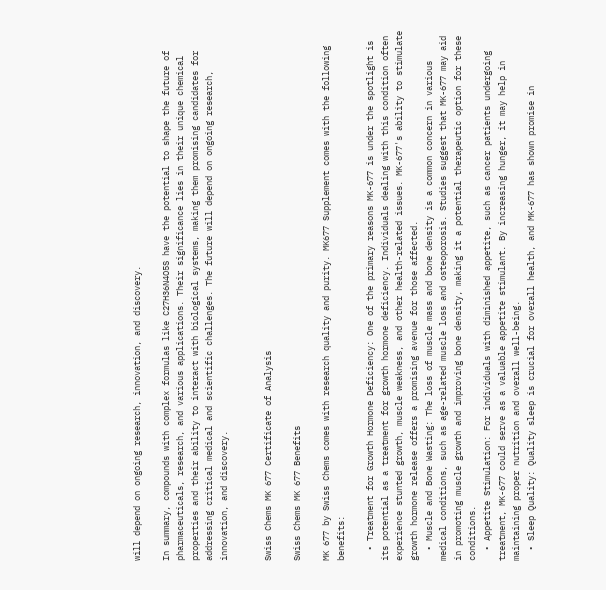will depend on ongoing research, innovation, and discovery.

In summary, compounds with complex formulas like C27H36N4O5S have the potential to shape the future of pharmaceuticals, research, and various applications. Their significance lies in their unique chemical properties and their ability to interact with biological systems, making them promising candidates for addressing critical medical and scientific challenges. The future will depend on ongoing research, innovation, and discovery.


Swiss Chems MK 677 Certificate of Analysis

Swiss Chems MK 677 Benefits

MK 677 by Swiss Chems comes with research quality and purity. MK677 Supplement comes with the following benefits:

  • Treatment for Growth Hormone Deficiency: One of the primary reasons MK-677 is under the spotlight is its potential as a treatment for growth hormone deficiency. Individuals dealing with this condition often experience stunted growth, muscle weakness, and other health-related issues. MK-677's ability to stimulate growth hormone release offers a promising avenue for those affected.
  • Muscle and Bone Wasting: The loss of muscle mass and bone density is a common concern in various medical conditions, such as age-related muscle loss and osteoporosis. Studies suggest that MK-677 may aid in promoting muscle growth and improving bone density, making it a potential therapeutic option for these conditions.
  • Appetite Stimulation: For individuals with diminished appetite, such as cancer patients undergoing treatment, MK-677 could serve as a valuable appetite stimulant. By increasing hunger, it may help in maintaining proper nutrition and overall well-being.
  • Sleep Quality: Quality sleep is crucial for overall health, and MK-677 has shown promise in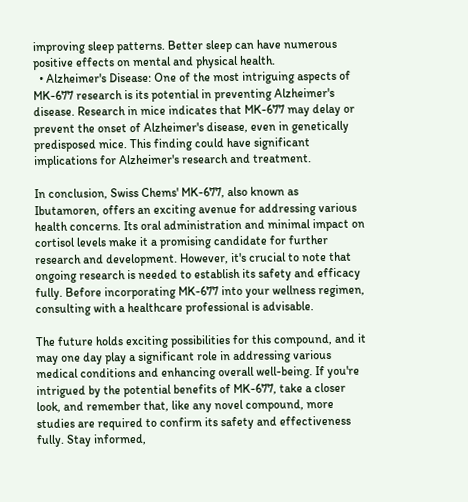improving sleep patterns. Better sleep can have numerous positive effects on mental and physical health.
  • Alzheimer's Disease: One of the most intriguing aspects of MK-677 research is its potential in preventing Alzheimer's disease. Research in mice indicates that MK-677 may delay or prevent the onset of Alzheimer's disease, even in genetically predisposed mice. This finding could have significant implications for Alzheimer's research and treatment.

In conclusion, Swiss Chems' MK-677, also known as Ibutamoren, offers an exciting avenue for addressing various health concerns. Its oral administration and minimal impact on cortisol levels make it a promising candidate for further research and development. However, it's crucial to note that ongoing research is needed to establish its safety and efficacy fully. Before incorporating MK-677 into your wellness regimen, consulting with a healthcare professional is advisable.

The future holds exciting possibilities for this compound, and it may one day play a significant role in addressing various medical conditions and enhancing overall well-being. If you're intrigued by the potential benefits of MK-677, take a closer look, and remember that, like any novel compound, more studies are required to confirm its safety and effectiveness fully. Stay informed,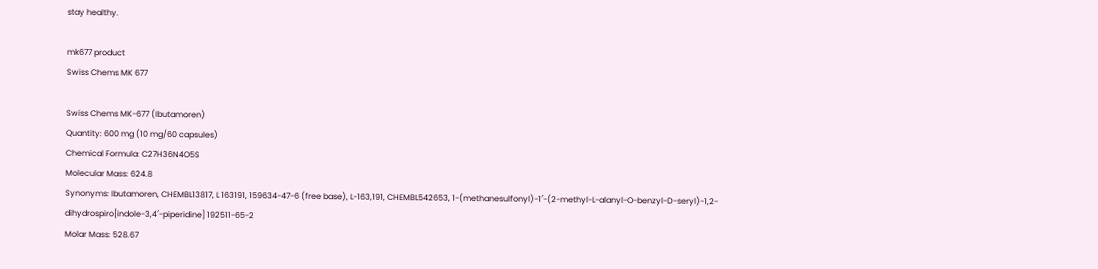stay healthy.

mk677 product
Swiss Chems MK 677

Swiss Chems MK-677 (Ibutamoren)
Quantity: 600 mg (10 mg/60 capsules)
Chemical Formula: C27H36N4O5S
Molecular Mass: 624.8
Synonyms: Ibutamoren, CHEMBL13817, L 163191, 159634-47-6 (free base), L-163,191, CHEMBL542653, 1-(methanesulfonyl)-1′-(2-methyl-L-alanyl-O-benzyl-D-seryl)-1,2-dihydrospiro[indole-3,4′-piperidine] 192511-65-2
Molar Mass: 528.67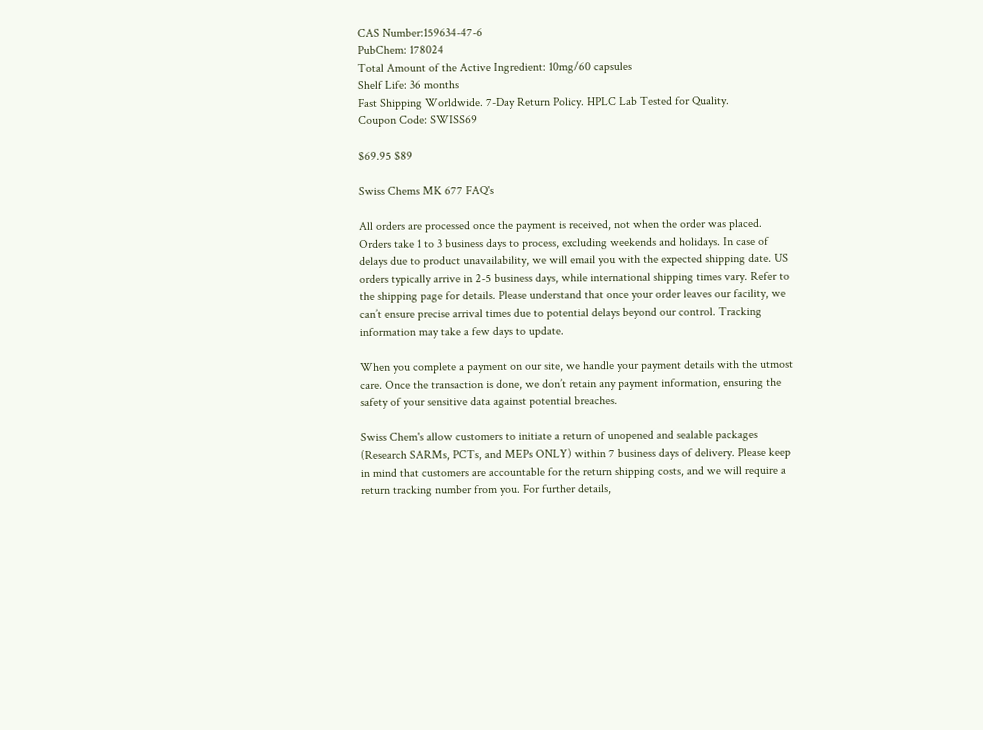CAS Number:159634-47-6
PubChem: 178024
Total Amount of the Active Ingredient: 10mg/60 capsules
Shelf Life: 36 months
Fast Shipping Worldwide. 7-Day Return Policy. HPLC Lab Tested for Quality.
Coupon Code: SWISS69

$69.95 $89

Swiss Chems MK 677 FAQ's

All orders are processed once the payment is received, not when the order was placed. Orders take 1 to 3 business days to process, excluding weekends and holidays. In case of delays due to product unavailability, we will email you with the expected shipping date. US orders typically arrive in 2-5 business days, while international shipping times vary. Refer to the shipping page for details. Please understand that once your order leaves our facility, we can’t ensure precise arrival times due to potential delays beyond our control. Tracking information may take a few days to update.

When you complete a payment on our site, we handle your payment details with the utmost care. Once the transaction is done, we don’t retain any payment information, ensuring the safety of your sensitive data against potential breaches.

Swiss Chem's allow customers to initiate a return of unopened and sealable packages (Research SARMs, PCTs, and MEPs ONLY) within 7 business days of delivery. Please keep in mind that customers are accountable for the return shipping costs, and we will require a return tracking number from you. For further details,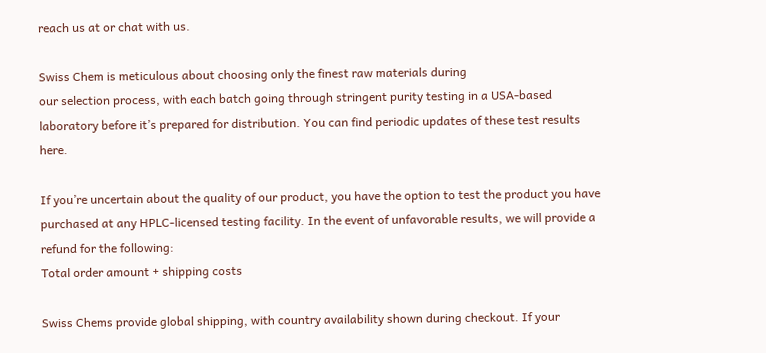reach us at or chat with us.

Swiss Chem is meticulous about choosing only the finest raw materials during
our selection process, with each batch going through stringent purity testing in a USA-based laboratory before it’s prepared for distribution. You can find periodic updates of these test results here.

If you’re uncertain about the quality of our product, you have the option to test the product you have purchased at any HPLC-licensed testing facility. In the event of unfavorable results, we will provide a refund for the following:
Total order amount + shipping costs

Swiss Chems provide global shipping, with country availability shown during checkout. If your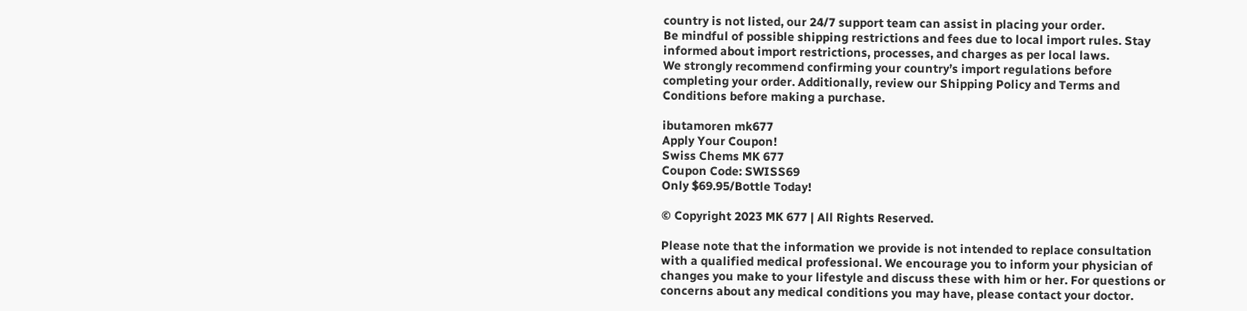country is not listed, our 24/7 support team can assist in placing your order.
Be mindful of possible shipping restrictions and fees due to local import rules. Stay informed about import restrictions, processes, and charges as per local laws.
We strongly recommend confirming your country’s import regulations before completing your order. Additionally, review our Shipping Policy and Terms and Conditions before making a purchase.

ibutamoren mk677
Apply Your Coupon!
Swiss Chems MK 677
Coupon Code: SWISS69
Only $69.95/Bottle Today!

© Copyright 2023 MK 677 | All Rights Reserved.

Please note that the information we provide is not intended to replace consultation with a qualified medical professional. We encourage you to inform your physician of changes you make to your lifestyle and discuss these with him or her. For questions or concerns about any medical conditions you may have, please contact your doctor.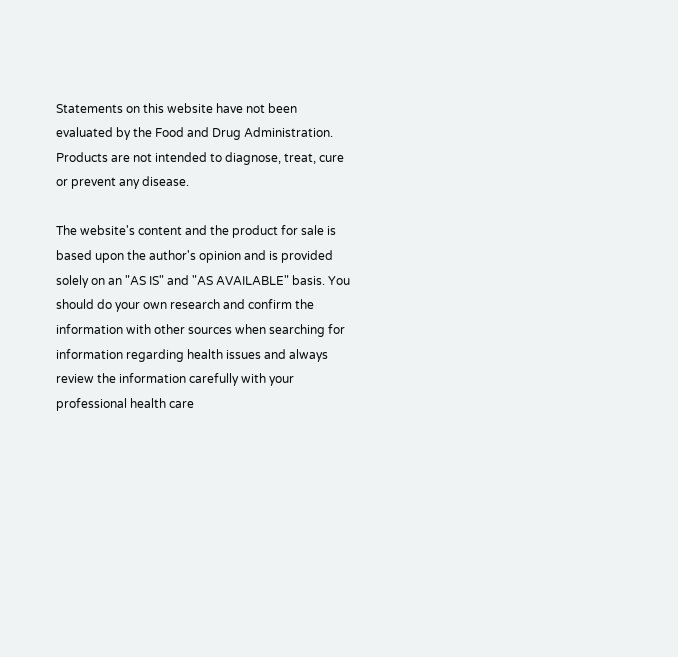Statements on this website have not been evaluated by the Food and Drug Administration. Products are not intended to diagnose, treat, cure or prevent any disease.

The website's content and the product for sale is based upon the author's opinion and is provided solely on an "AS IS" and "AS AVAILABLE" basis. You should do your own research and confirm the information with other sources when searching for information regarding health issues and always review the information carefully with your professional health care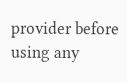provider before using any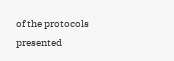of the protocols presented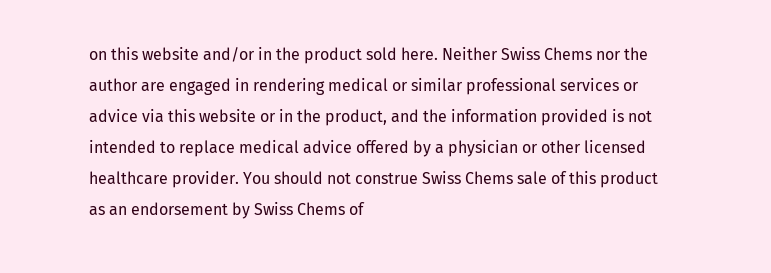on this website and/or in the product sold here. Neither Swiss Chems nor the author are engaged in rendering medical or similar professional services or advice via this website or in the product, and the information provided is not intended to replace medical advice offered by a physician or other licensed healthcare provider. You should not construe Swiss Chems sale of this product as an endorsement by Swiss Chems of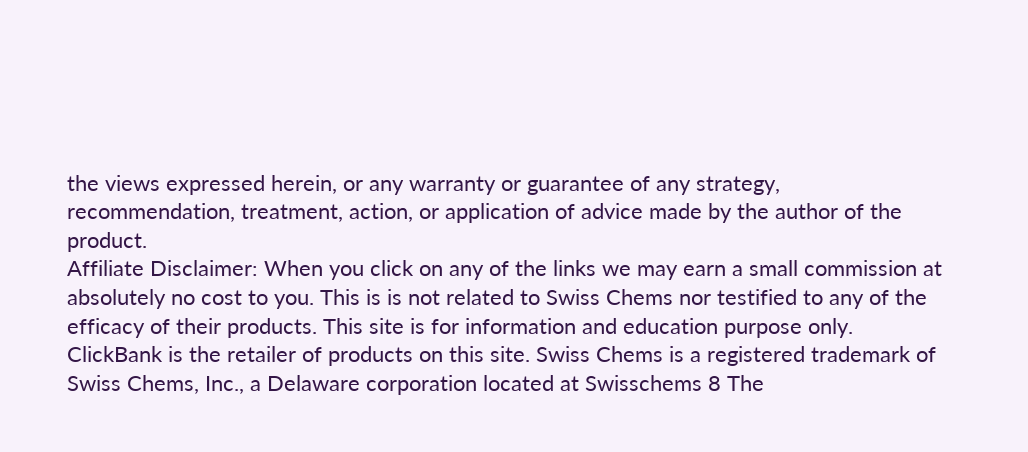the views expressed herein, or any warranty or guarantee of any strategy, recommendation, treatment, action, or application of advice made by the author of the product.
Affiliate Disclaimer: When you click on any of the links we may earn a small commission at absolutely no cost to you. This is is not related to Swiss Chems nor testified to any of the efficacy of their products. This site is for information and education purpose only.
ClickBank is the retailer of products on this site. Swiss Chems is a registered trademark of Swiss Chems, Inc., a Delaware corporation located at Swisschems 8 The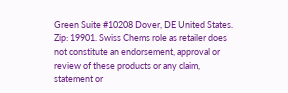Green Suite #10208 Dover, DE United States. Zip: 19901. Swiss Chems role as retailer does not constitute an endorsement, approval or review of these products or any claim, statement or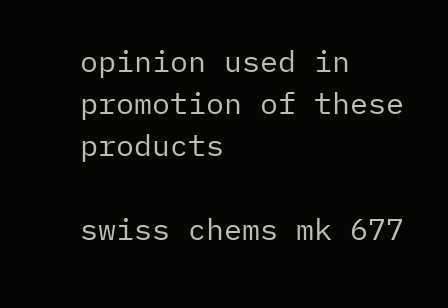opinion used in promotion of these products

swiss chems mk 677